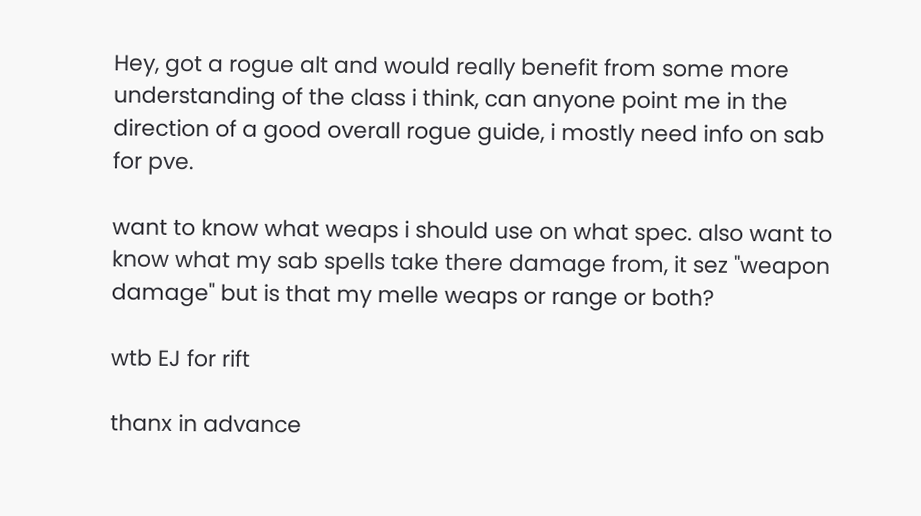Hey, got a rogue alt and would really benefit from some more understanding of the class i think, can anyone point me in the direction of a good overall rogue guide, i mostly need info on sab for pve.

want to know what weaps i should use on what spec. also want to know what my sab spells take there damage from, it sez "weapon damage" but is that my melle weaps or range or both?

wtb EJ for rift

thanx in advance